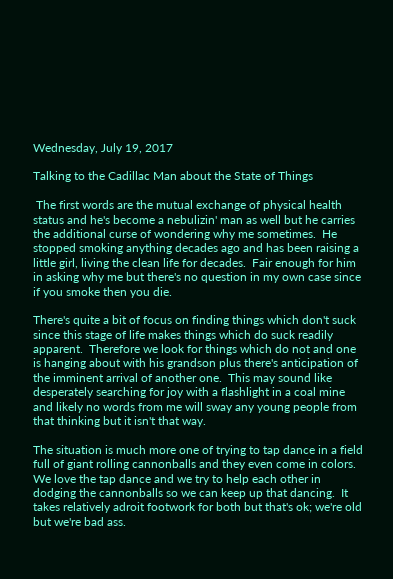Wednesday, July 19, 2017

Talking to the Cadillac Man about the State of Things

 The first words are the mutual exchange of physical health status and he's become a nebulizin' man as well but he carries the additional curse of wondering why me sometimes.  He stopped smoking anything decades ago and has been raising a little girl, living the clean life for decades.  Fair enough for him in asking why me but there's no question in my own case since if you smoke then you die.

There's quite a bit of focus on finding things which don't suck since this stage of life makes things which do suck readily apparent.  Therefore we look for things which do not and one is hanging about with his grandson plus there's anticipation of the imminent arrival of another one.  This may sound like desperately searching for joy with a flashlight in a coal mine and likely no words from me will sway any young people from that thinking but it isn't that way.

The situation is much more one of trying to tap dance in a field full of giant rolling cannonballs and they even come in colors.  We love the tap dance and we try to help each other in dodging the cannonballs so we can keep up that dancing.  It takes relatively adroit footwork for both but that's ok; we're old but we're bad ass.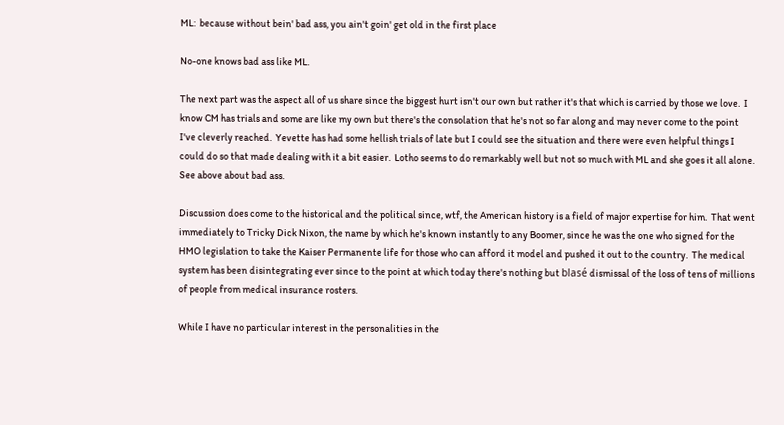ML:  because without bein' bad ass, you ain't goin' get old in the first place

No-one knows bad ass like ML.

The next part was the aspect all of us share since the biggest hurt isn't our own but rather it's that which is carried by those we love.  I know CM has trials and some are like my own but there's the consolation that he's not so far along and may never come to the point I've cleverly reached.  Yevette has had some hellish trials of late but I could see the situation and there were even helpful things I could do so that made dealing with it a bit easier.  Lotho seems to do remarkably well but not so much with ML and she goes it all alone.  See above about bad ass.

Discussion does come to the historical and the political since, wtf, the American history is a field of major expertise for him.  That went immediately to Tricky Dick Nixon, the name by which he's known instantly to any Boomer, since he was the one who signed for the HMO legislation to take the Kaiser Permanente life for those who can afford it model and pushed it out to the country.  The medical system has been disintegrating ever since to the point at which today there's nothing but blasé dismissal of the loss of tens of millions of people from medical insurance rosters.

While I have no particular interest in the personalities in the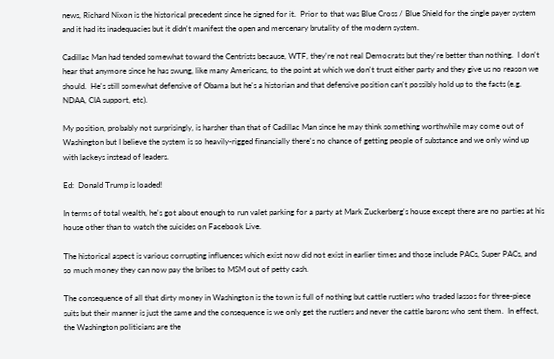news, Richard Nixon is the historical precedent since he signed for it.  Prior to that was Blue Cross / Blue Shield for the single payer system and it had its inadequacies but it didn't manifest the open and mercenary brutality of the modern system.

Cadillac Man had tended somewhat toward the Centrists because, WTF, they're not real Democrats but they're better than nothing.  I don't hear that anymore since he has swung, like many Americans, to the point at which we don't trust either party and they give us no reason we should.  He's still somewhat defensive of Obama but he's a historian and that defensive position can't possibly hold up to the facts (e.g. NDAA, CIA support, etc).

My position, probably not surprisingly, is harsher than that of Cadillac Man since he may think something worthwhile may come out of Washington but I believe the system is so heavily-rigged financially there's no chance of getting people of substance and we only wind up with lackeys instead of leaders.

Ed:  Donald Trump is loaded!

In terms of total wealth, he's got about enough to run valet parking for a party at Mark Zuckerberg's house except there are no parties at his house other than to watch the suicides on Facebook Live.

The historical aspect is various corrupting influences which exist now did not exist in earlier times and those include PACs, Super PACs, and so much money they can now pay the bribes to MSM out of petty cash.

The consequence of all that dirty money in Washington is the town is full of nothing but cattle rustlers who traded lassos for three-piece suits but their manner is just the same and the consequence is we only get the rustlers and never the cattle barons who sent them.  In effect, the Washington politicians are the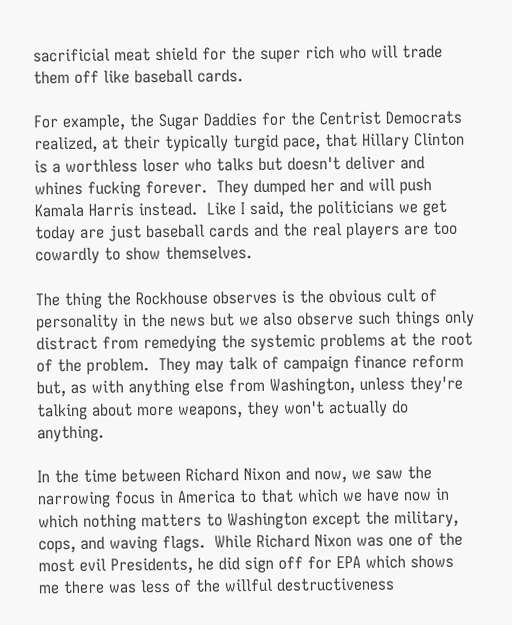sacrificial meat shield for the super rich who will trade them off like baseball cards.

For example, the Sugar Daddies for the Centrist Democrats realized, at their typically turgid pace, that Hillary Clinton is a worthless loser who talks but doesn't deliver and whines fucking forever.  They dumped her and will push Kamala Harris instead.  Like I said, the politicians we get today are just baseball cards and the real players are too cowardly to show themselves.

The thing the Rockhouse observes is the obvious cult of personality in the news but we also observe such things only distract from remedying the systemic problems at the root of the problem.  They may talk of campaign finance reform but, as with anything else from Washington, unless they're talking about more weapons, they won't actually do anything.

In the time between Richard Nixon and now, we saw the narrowing focus in America to that which we have now in which nothing matters to Washington except the military, cops, and waving flags.  While Richard Nixon was one of the most evil Presidents, he did sign off for EPA which shows me there was less of the willful destructiveness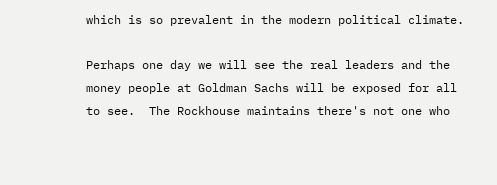which is so prevalent in the modern political climate.

Perhaps one day we will see the real leaders and the money people at Goldman Sachs will be exposed for all to see.  The Rockhouse maintains there's not one who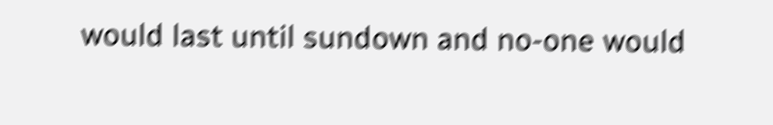would last until sundown and no-one would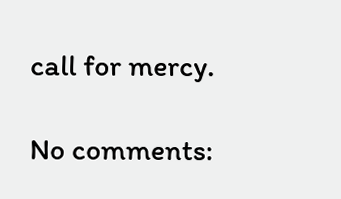call for mercy.

No comments: